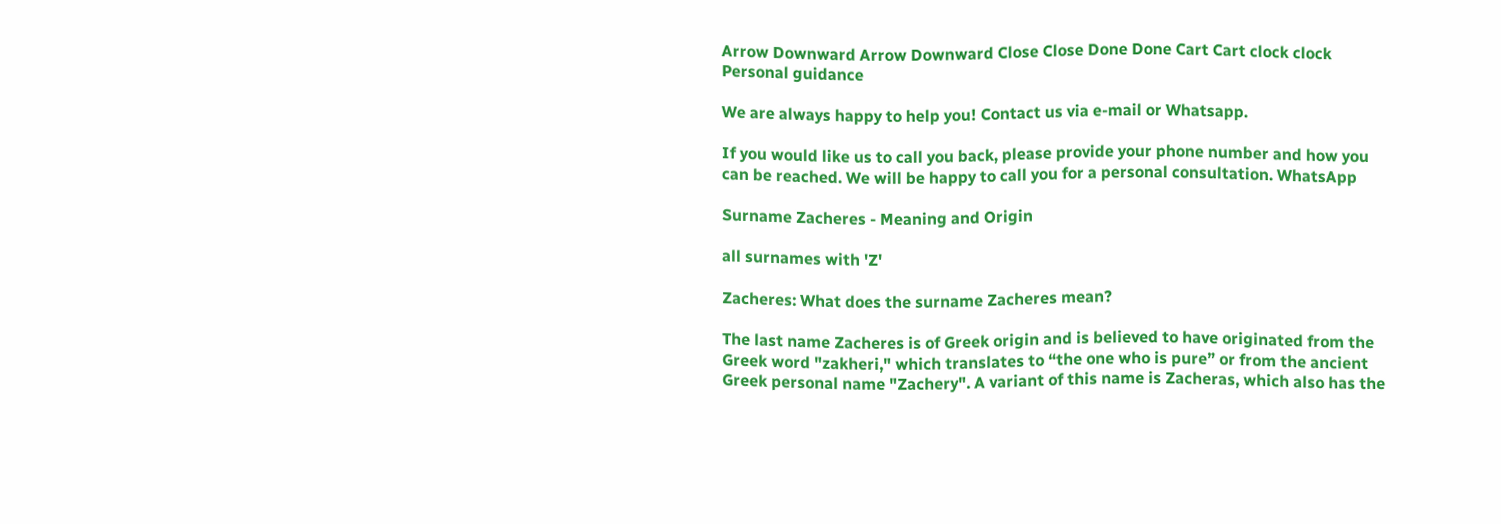Arrow Downward Arrow Downward Close Close Done Done Cart Cart clock clock
Personal guidance

We are always happy to help you! Contact us via e-mail or Whatsapp.

If you would like us to call you back, please provide your phone number and how you can be reached. We will be happy to call you for a personal consultation. WhatsApp

Surname Zacheres - Meaning and Origin

all surnames with 'Z'

Zacheres: What does the surname Zacheres mean?

The last name Zacheres is of Greek origin and is believed to have originated from the Greek word "zakheri," which translates to “the one who is pure” or from the ancient Greek personal name "Zachery". A variant of this name is Zacheras, which also has the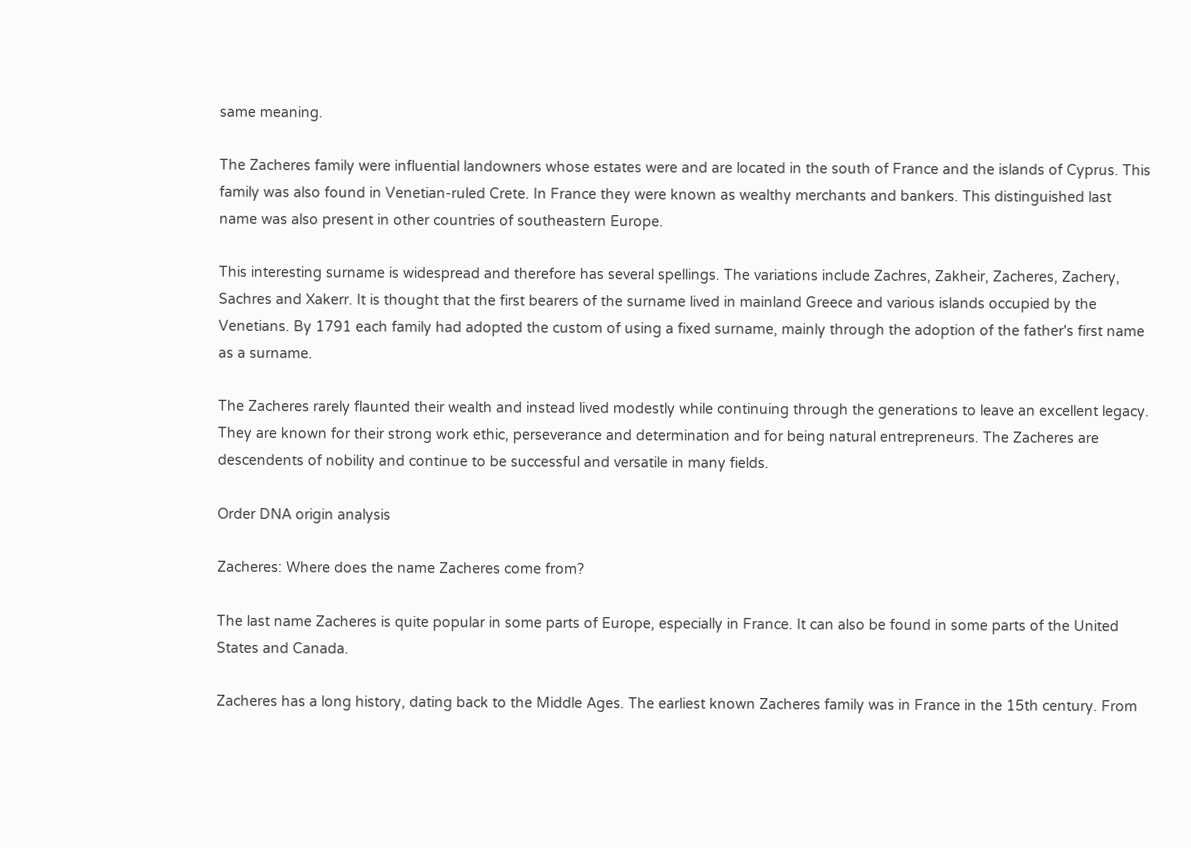same meaning.

The Zacheres family were influential landowners whose estates were and are located in the south of France and the islands of Cyprus. This family was also found in Venetian-ruled Crete. In France they were known as wealthy merchants and bankers. This distinguished last name was also present in other countries of southeastern Europe.

This interesting surname is widespread and therefore has several spellings. The variations include Zachres, Zakheir, Zacheres, Zachery, Sachres and Xakerr. It is thought that the first bearers of the surname lived in mainland Greece and various islands occupied by the Venetians. By 1791 each family had adopted the custom of using a fixed surname, mainly through the adoption of the father's first name as a surname.

The Zacheres rarely flaunted their wealth and instead lived modestly while continuing through the generations to leave an excellent legacy. They are known for their strong work ethic, perseverance and determination and for being natural entrepreneurs. The Zacheres are descendents of nobility and continue to be successful and versatile in many fields.

Order DNA origin analysis

Zacheres: Where does the name Zacheres come from?

The last name Zacheres is quite popular in some parts of Europe, especially in France. It can also be found in some parts of the United States and Canada.

Zacheres has a long history, dating back to the Middle Ages. The earliest known Zacheres family was in France in the 15th century. From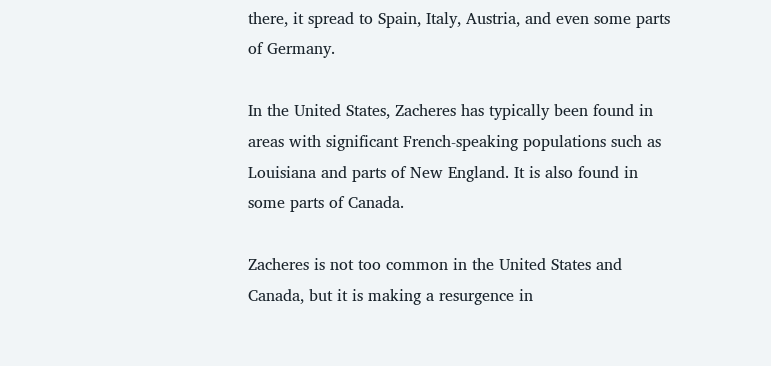there, it spread to Spain, Italy, Austria, and even some parts of Germany.

In the United States, Zacheres has typically been found in areas with significant French-speaking populations such as Louisiana and parts of New England. It is also found in some parts of Canada.

Zacheres is not too common in the United States and Canada, but it is making a resurgence in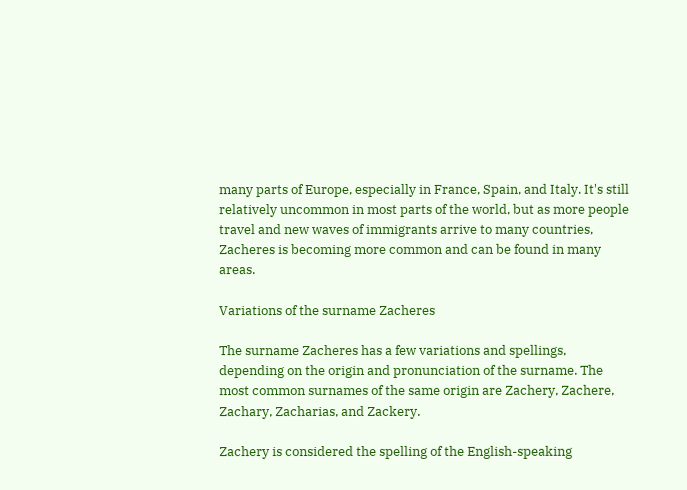many parts of Europe, especially in France, Spain, and Italy. It's still relatively uncommon in most parts of the world, but as more people travel and new waves of immigrants arrive to many countries, Zacheres is becoming more common and can be found in many areas.

Variations of the surname Zacheres

The surname Zacheres has a few variations and spellings, depending on the origin and pronunciation of the surname. The most common surnames of the same origin are Zachery, Zachere, Zachary, Zacharias, and Zackery.

Zachery is considered the spelling of the English-speaking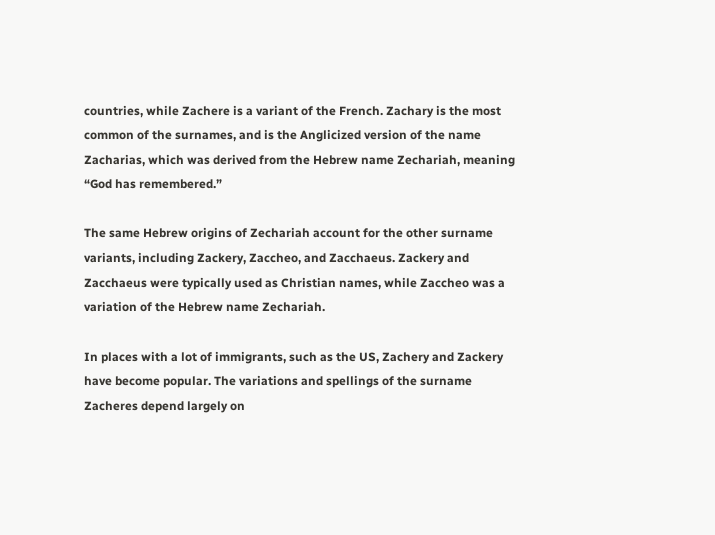countries, while Zachere is a variant of the French. Zachary is the most common of the surnames, and is the Anglicized version of the name Zacharias, which was derived from the Hebrew name Zechariah, meaning “God has remembered.”

The same Hebrew origins of Zechariah account for the other surname variants, including Zackery, Zaccheo, and Zacchaeus. Zackery and Zacchaeus were typically used as Christian names, while Zaccheo was a variation of the Hebrew name Zechariah.

In places with a lot of immigrants, such as the US, Zachery and Zackery have become popular. The variations and spellings of the surname Zacheres depend largely on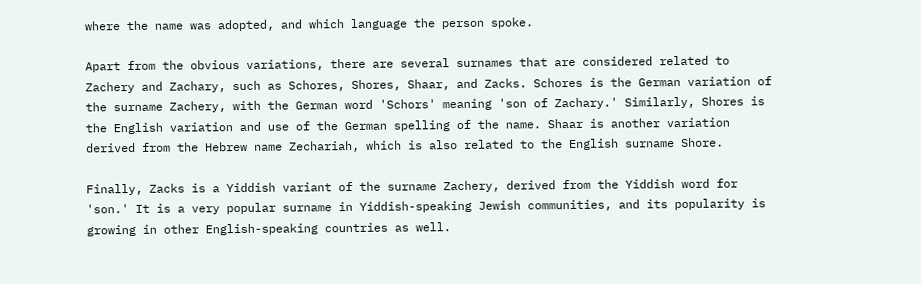where the name was adopted, and which language the person spoke.

Apart from the obvious variations, there are several surnames that are considered related to Zachery and Zachary, such as Schores, Shores, Shaar, and Zacks. Schores is the German variation of the surname Zachery, with the German word 'Schors' meaning 'son of Zachary.' Similarly, Shores is the English variation and use of the German spelling of the name. Shaar is another variation derived from the Hebrew name Zechariah, which is also related to the English surname Shore.

Finally, Zacks is a Yiddish variant of the surname Zachery, derived from the Yiddish word for 'son.' It is a very popular surname in Yiddish-speaking Jewish communities, and its popularity is growing in other English-speaking countries as well.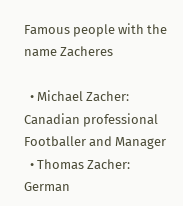Famous people with the name Zacheres

  • Michael Zacher: Canadian professional Footballer and Manager
  • Thomas Zacher: German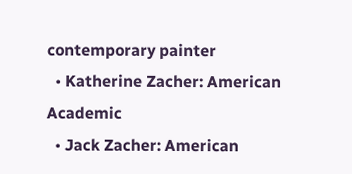contemporary painter
  • Katherine Zacher: American Academic
  • Jack Zacher: American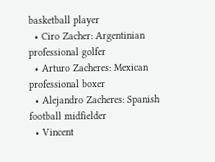basketball player
  • Ciro Zacher: Argentinian professional golfer
  • Arturo Zacheres: Mexican professional boxer
  • Alejandro Zacheres: Spanish football midfielder
  • Vincent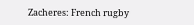Zacheres: French rugby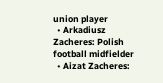union player
  • Arkadiusz Zacheres: Polish football midfielder
  • Aizat Zacheres: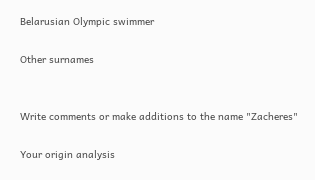Belarusian Olympic swimmer

Other surnames


Write comments or make additions to the name "Zacheres"

Your origin analysis